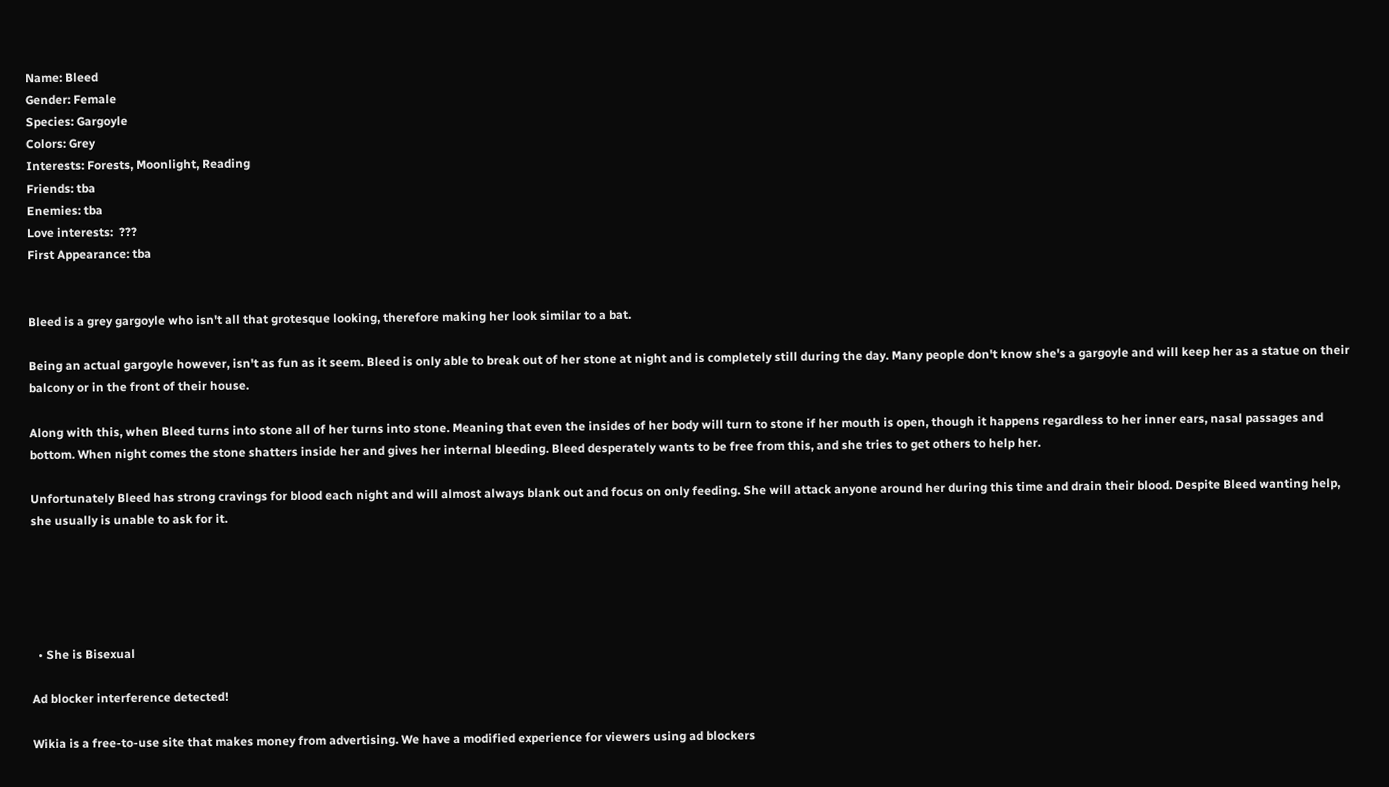Name: Bleed
Gender: Female
Species: Gargoyle
Colors: Grey
Interests: Forests, Moonlight, Reading
Friends: tba
Enemies: tba
Love interests:  ???
First Appearance: tba


Bleed is a grey gargoyle who isn't all that grotesque looking, therefore making her look similar to a bat.

Being an actual gargoyle however, isn't as fun as it seem. Bleed is only able to break out of her stone at night and is completely still during the day. Many people don't know she's a gargoyle and will keep her as a statue on their balcony or in the front of their house.

Along with this, when Bleed turns into stone all of her turns into stone. Meaning that even the insides of her body will turn to stone if her mouth is open, though it happens regardless to her inner ears, nasal passages and bottom. When night comes the stone shatters inside her and gives her internal bleeding. Bleed desperately wants to be free from this, and she tries to get others to help her.

Unfortunately Bleed has strong cravings for blood each night and will almost always blank out and focus on only feeding. She will attack anyone around her during this time and drain their blood. Despite Bleed wanting help, she usually is unable to ask for it.





  • She is Bisexual

Ad blocker interference detected!

Wikia is a free-to-use site that makes money from advertising. We have a modified experience for viewers using ad blockers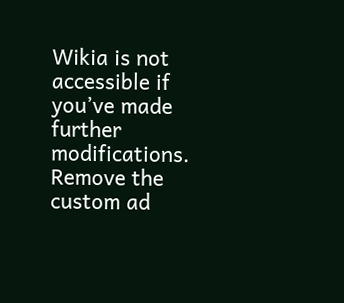Wikia is not accessible if you’ve made further modifications. Remove the custom ad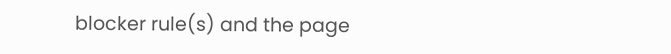blocker rule(s) and the page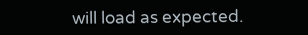will load as expected.